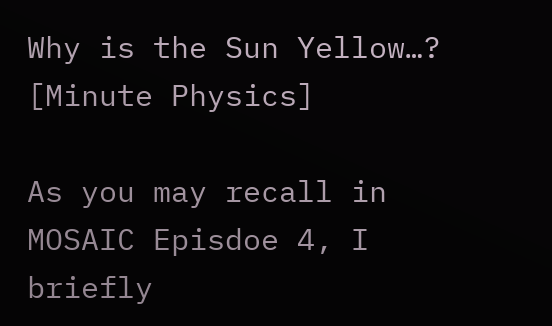Why is the Sun Yellow…? [Minute Physics]

As you may recall in MOSAIC Episdoe 4, I briefly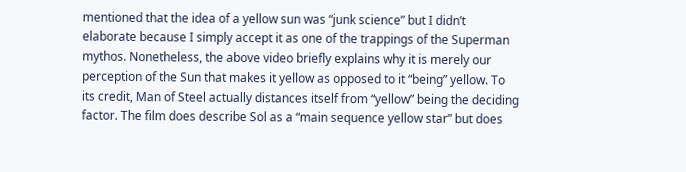mentioned that the idea of a yellow sun was “junk science” but I didn’t elaborate because I simply accept it as one of the trappings of the Superman mythos. Nonetheless, the above video briefly explains why it is merely our perception of the Sun that makes it yellow as opposed to it “being” yellow. To its credit, Man of Steel actually distances itself from “yellow” being the deciding factor. The film does describe Sol as a “main sequence yellow star” but does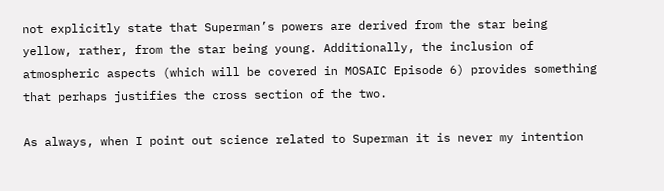not explicitly state that Superman’s powers are derived from the star being yellow, rather, from the star being young. Additionally, the inclusion of atmospheric aspects (which will be covered in MOSAIC Episode 6) provides something that perhaps justifies the cross section of the two.

As always, when I point out science related to Superman it is never my intention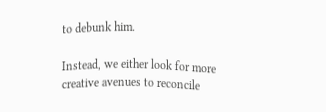to debunk him.

Instead, we either look for more creative avenues to reconcile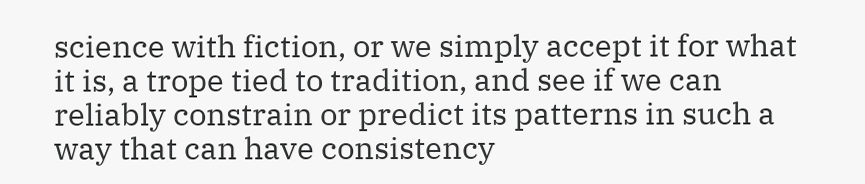science with fiction, or we simply accept it for what it is, a trope tied to tradition, and see if we can reliably constrain or predict its patterns in such a way that can have consistency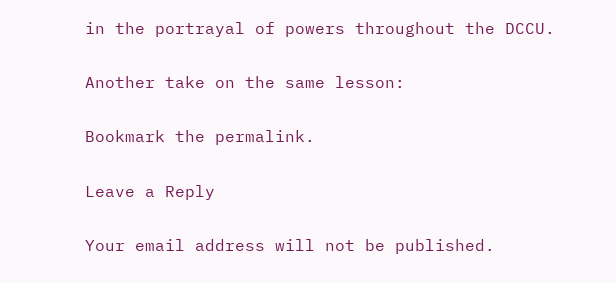in the portrayal of powers throughout the DCCU.

Another take on the same lesson:

Bookmark the permalink.

Leave a Reply

Your email address will not be published.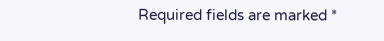Required fields are marked *